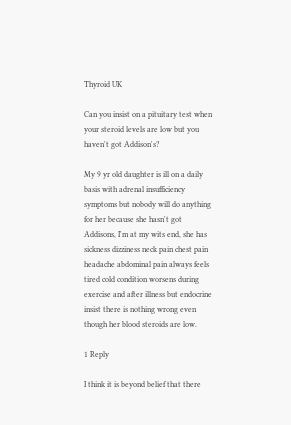Thyroid UK

Can you insist on a pituitary test when your steroid levels are low but you haven't got Addison's?

My 9 yr old daughter is ill on a daily basis with adrenal insufficiency symptoms but nobody will do anything for her because she hasn't got Addisons, I'm at my wits end, she has sickness dizziness neck pain chest pain headache abdominal pain always feels tired cold condition worsens during exercise and after illness but endocrine insist there is nothing wrong even though her blood steroids are low.

1 Reply

I think it is beyond belief that there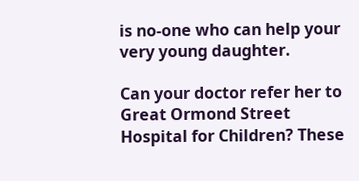is no-one who can help your very young daughter.

Can your doctor refer her to Great Ormond Street Hospital for Children? These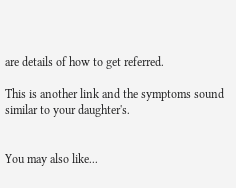are details of how to get referred.

This is another link and the symptoms sound similar to your daughter's.


You may also like...